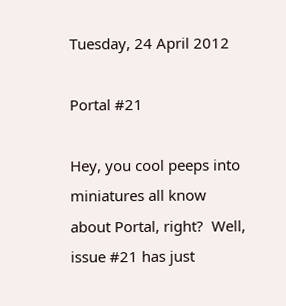Tuesday, 24 April 2012

Portal #21

Hey, you cool peeps into miniatures all know about Portal, right?  Well, issue #21 has just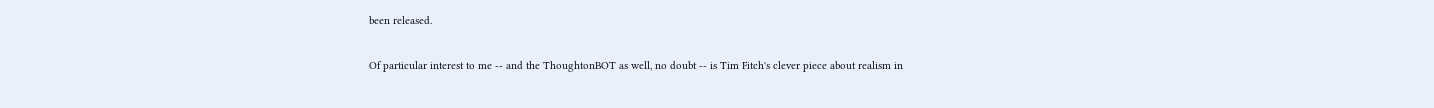been released.

Of particular interest to me -- and the ThoughtonBOT as well, no doubt -- is Tim Fitch's clever piece about realism in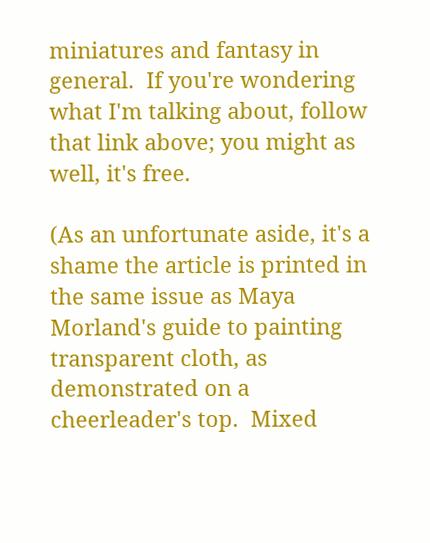miniatures and fantasy in general.  If you're wondering what I'm talking about, follow that link above; you might as well, it's free.

(As an unfortunate aside, it's a shame the article is printed in the same issue as Maya Morland's guide to painting transparent cloth, as demonstrated on a cheerleader's top.  Mixed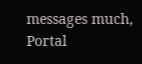messages much, Portal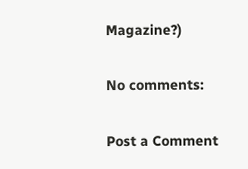Magazine?)

No comments:

Post a Comment